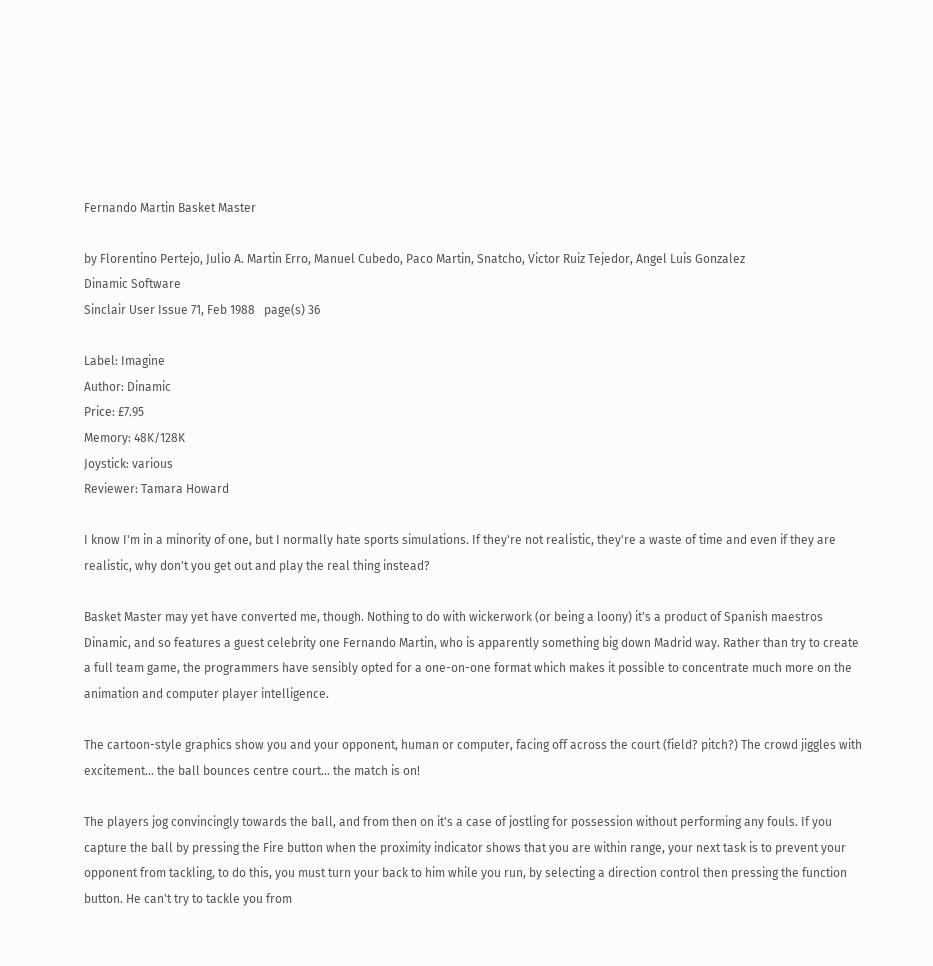Fernando Martin Basket Master

by Florentino Pertejo, Julio A. Martin Erro, Manuel Cubedo, Paco Martin, Snatcho, Victor Ruiz Tejedor, Angel Luis Gonzalez
Dinamic Software
Sinclair User Issue 71, Feb 1988   page(s) 36

Label: Imagine
Author: Dinamic
Price: £7.95
Memory: 48K/128K
Joystick: various
Reviewer: Tamara Howard

I know I'm in a minority of one, but I normally hate sports simulations. If they're not realistic, they're a waste of time and even if they are realistic, why don't you get out and play the real thing instead?

Basket Master may yet have converted me, though. Nothing to do with wickerwork (or being a loony) it's a product of Spanish maestros Dinamic, and so features a guest celebrity one Fernando Martin, who is apparently something big down Madrid way. Rather than try to create a full team game, the programmers have sensibly opted for a one-on-one format which makes it possible to concentrate much more on the animation and computer player intelligence.

The cartoon-style graphics show you and your opponent, human or computer, facing off across the court (field? pitch?) The crowd jiggles with excitement... the ball bounces centre court... the match is on!

The players jog convincingly towards the ball, and from then on it's a case of jostling for possession without performing any fouls. If you capture the ball by pressing the Fire button when the proximity indicator shows that you are within range, your next task is to prevent your opponent from tackling, to do this, you must turn your back to him while you run, by selecting a direction control then pressing the function button. He can't try to tackle you from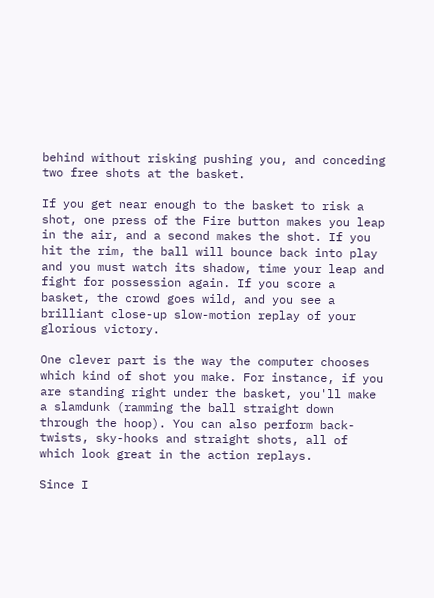behind without risking pushing you, and conceding two free shots at the basket.

If you get near enough to the basket to risk a shot, one press of the Fire button makes you leap in the air, and a second makes the shot. If you hit the rim, the ball will bounce back into play and you must watch its shadow, time your leap and fight for possession again. If you score a basket, the crowd goes wild, and you see a brilliant close-up slow-motion replay of your glorious victory.

One clever part is the way the computer chooses which kind of shot you make. For instance, if you are standing right under the basket, you'll make a slamdunk (ramming the ball straight down through the hoop). You can also perform back-twists, sky-hooks and straight shots, all of which look great in the action replays.

Since I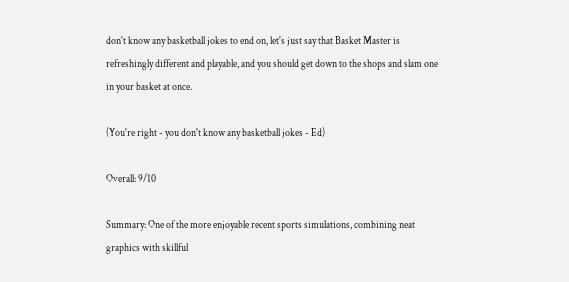don't know any basketball jokes to end on, let's just say that Basket Master is refreshingly different and playable, and you should get down to the shops and slam one in your basket at once.

(You're right - you don't know any basketball jokes - Ed)

Overall: 9/10

Summary: One of the more enjoyable recent sports simulations, combining neat graphics with skillful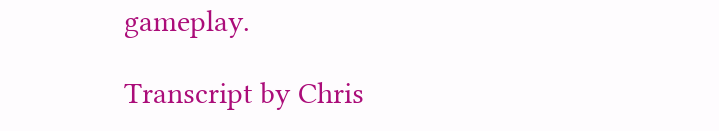gameplay.

Transcript by Chris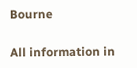Bourne

All information in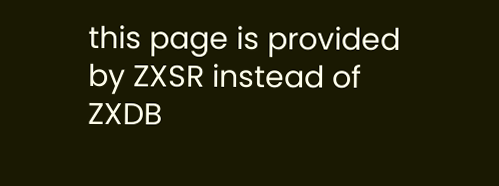this page is provided by ZXSR instead of ZXDB